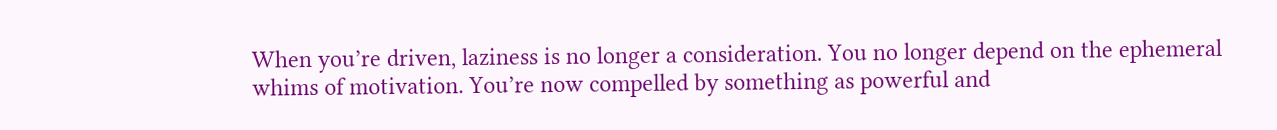When you’re driven, laziness is no longer a consideration. You no longer depend on the ephemeral whims of motivation. You’re now compelled by something as powerful and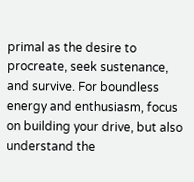primal as the desire to procreate, seek sustenance, and survive. For boundless energy and enthusiasm, focus on building your drive, but also understand the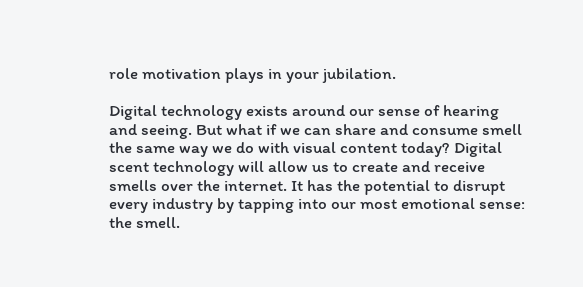role motivation plays in your jubilation.

Digital technology exists around our sense of hearing and seeing. But what if we can share and consume smell the same way we do with visual content today? Digital scent technology will allow us to create and receive smells over the internet. It has the potential to disrupt every industry by tapping into our most emotional sense: the smell.